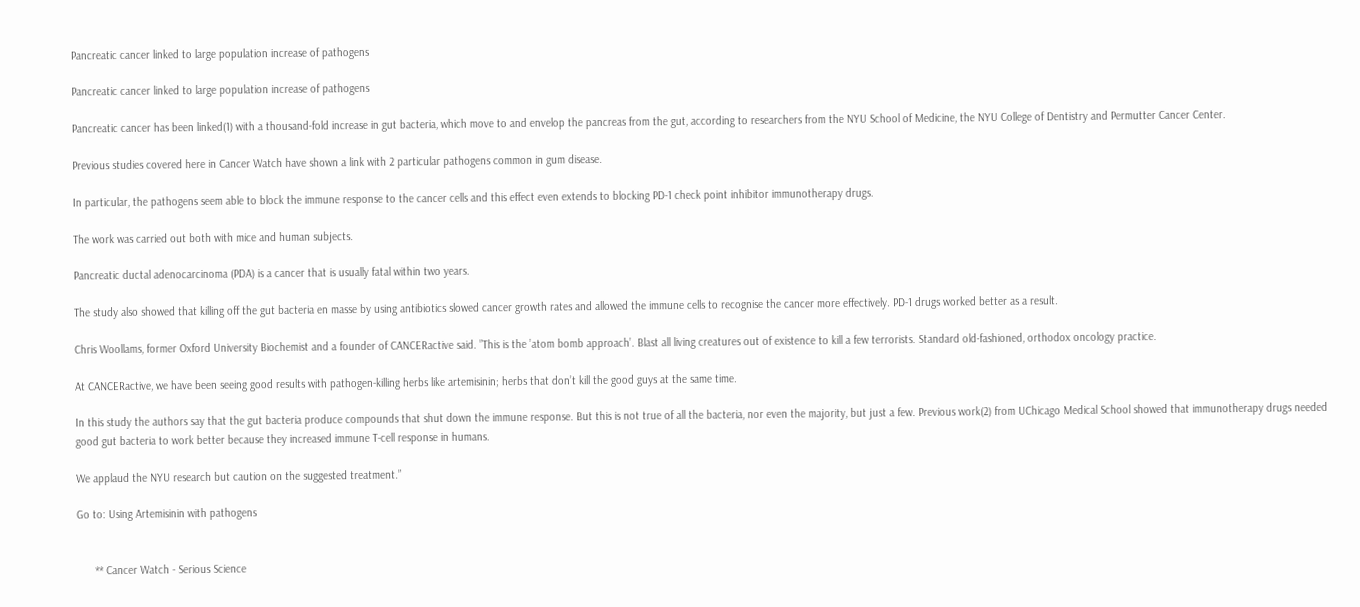Pancreatic cancer linked to large population increase of pathogens

Pancreatic cancer linked to large population increase of pathogens

Pancreatic cancer has been linked(1) with a thousand-fold increase in gut bacteria, which move to and envelop the pancreas from the gut, according to researchers from the NYU School of Medicine, the NYU College of Dentistry and Permutter Cancer Center.

Previous studies covered here in Cancer Watch have shown a link with 2 particular pathogens common in gum disease.

In particular, the pathogens seem able to block the immune response to the cancer cells and this effect even extends to blocking PD-1 check point inhibitor immunotherapy drugs.

The work was carried out both with mice and human subjects.

Pancreatic ductal adenocarcinoma (PDA) is a cancer that is usually fatal within two years.

The study also showed that killing off the gut bacteria en masse by using antibiotics slowed cancer growth rates and allowed the immune cells to recognise the cancer more effectively. PD-1 drugs worked better as a result.

Chris Woollams, former Oxford University Biochemist and a founder of CANCERactive said. ”This is the ’atom bomb approach’. Blast all living creatures out of existence to kill a few terrorists. Standard old-fashioned, orthodox oncology practice.

At CANCERactive, we have been seeing good results with pathogen-killing herbs like artemisinin; herbs that don’t kill the good guys at the same time.

In this study the authors say that the gut bacteria produce compounds that shut down the immune response. But this is not true of all the bacteria, nor even the majority, but just a few. Previous work(2) from UChicago Medical School showed that immunotherapy drugs needed good gut bacteria to work better because they increased immune T-cell response in humans.

We applaud the NYU research but caution on the suggested treatment.”

Go to: Using Artemisinin with pathogens


      ** Cancer Watch - Serious Science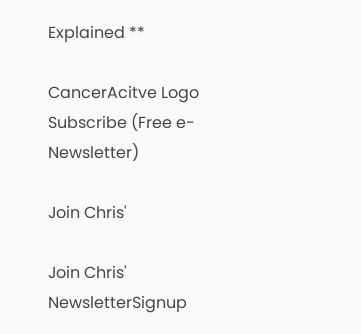Explained **

CancerAcitve Logo
Subscribe (Free e-Newsletter)

Join Chris'

Join Chris' NewsletterSignup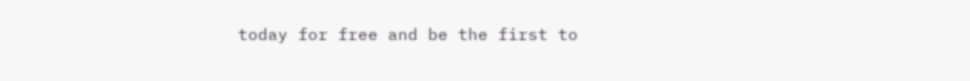today for free and be the first to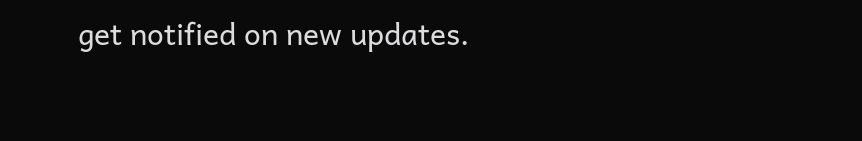get notified on new updates.